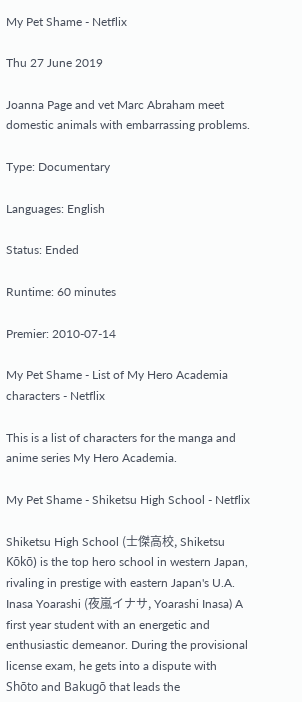My Pet Shame - Netflix

Thu 27 June 2019

Joanna Page and vet Marc Abraham meet domestic animals with embarrassing problems.

Type: Documentary

Languages: English

Status: Ended

Runtime: 60 minutes

Premier: 2010-07-14

My Pet Shame - List of My Hero Academia characters - Netflix

This is a list of characters for the manga and anime series My Hero Academia.

My Pet Shame - Shiketsu High School - Netflix

Shiketsu High School (士傑高校, Shiketsu Kōkō) is the top hero school in western Japan, rivaling in prestige with eastern Japan's U.A. Inasa Yoarashi (夜嵐イナサ, Yoarashi Inasa) A first year student with an energetic and enthusiastic demeanor. During the provisional license exam, he gets into a dispute with Shōto and Bakugō that leads the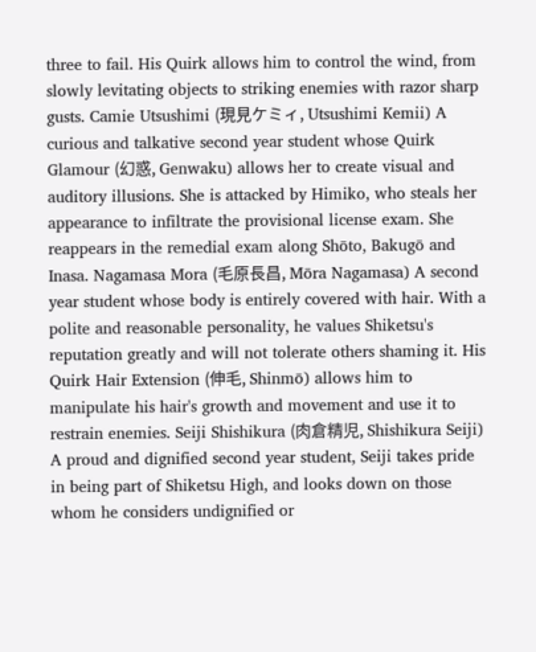three to fail. His Quirk allows him to control the wind, from slowly levitating objects to striking enemies with razor sharp gusts. Camie Utsushimi (現見ケミィ, Utsushimi Kemii) A curious and talkative second year student whose Quirk Glamour (幻惑, Genwaku) allows her to create visual and auditory illusions. She is attacked by Himiko, who steals her appearance to infiltrate the provisional license exam. She reappears in the remedial exam along Shōto, Bakugō and Inasa. Nagamasa Mora (毛原長昌, Mōra Nagamasa) A second year student whose body is entirely covered with hair. With a polite and reasonable personality, he values Shiketsu's reputation greatly and will not tolerate others shaming it. His Quirk Hair Extension (伸毛, Shinmō) allows him to manipulate his hair's growth and movement and use it to restrain enemies. Seiji Shishikura (肉倉精児, Shishikura Seiji) A proud and dignified second year student, Seiji takes pride in being part of Shiketsu High, and looks down on those whom he considers undignified or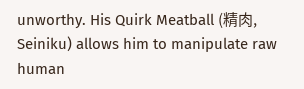unworthy. His Quirk Meatball (精肉, Seiniku) allows him to manipulate raw human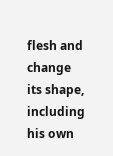flesh and change its shape, including his own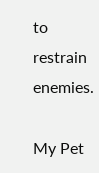to restrain enemies.

My Pet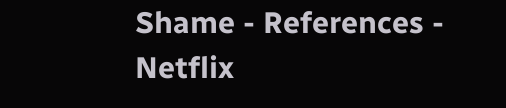Shame - References - Netflix